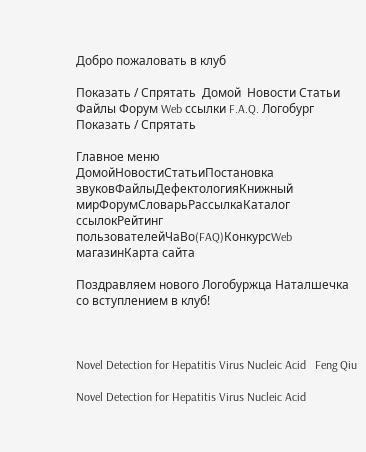Добро пожаловать в клуб

Показать / Спрятать  Домой  Новости Статьи Файлы Форум Web ссылки F.A.Q. Логобург    Показать / Спрятать

Главное меню
ДомойНовостиСтатьиПостановка звуковФайлыДефектологияКнижный мирФорумСловарьРассылкаКаталог ссылокРейтинг пользователейЧаВо(FAQ)КонкурсWeb магазинКарта сайта

Поздравляем нового Логобуржца Наталшечка со вступлением в клуб!



Novel Detection for Hepatitis Virus Nucleic Acid   Feng Qiu

Novel Detection for Hepatitis Virus Nucleic Acid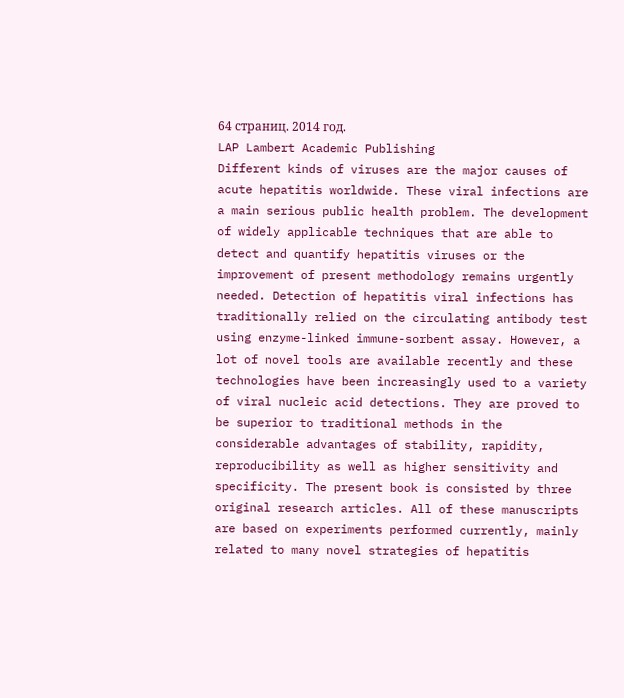64 страниц. 2014 год.
LAP Lambert Academic Publishing
Different kinds of viruses are the major causes of acute hepatitis worldwide. These viral infections are a main serious public health problem. The development of widely applicable techniques that are able to detect and quantify hepatitis viruses or the improvement of present methodology remains urgently needed. Detection of hepatitis viral infections has traditionally relied on the circulating antibody test using enzyme-linked immune-sorbent assay. However, a lot of novel tools are available recently and these technologies have been increasingly used to a variety of viral nucleic acid detections. They are proved to be superior to traditional methods in the considerable advantages of stability, rapidity, reproducibility as well as higher sensitivity and specificity. The present book is consisted by three original research articles. All of these manuscripts are based on experiments performed currently, mainly related to many novel strategies of hepatitis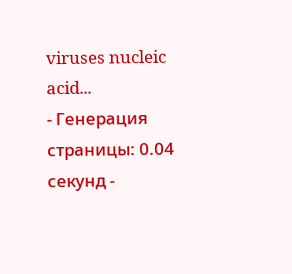viruses nucleic acid...
- Генерация страницы: 0.04 секунд -